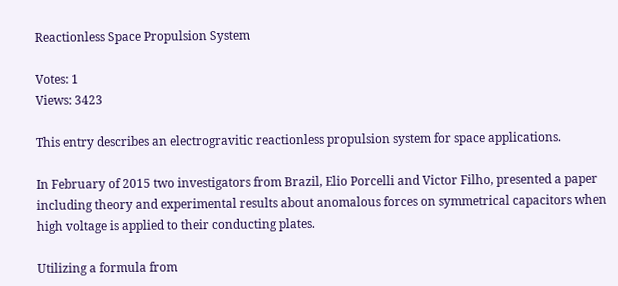Reactionless Space Propulsion System

Votes: 1
Views: 3423

This entry describes an electrogravitic reactionless propulsion system for space applications.

In February of 2015 two investigators from Brazil, Elio Porcelli and Victor Filho, presented a paper including theory and experimental results about anomalous forces on symmetrical capacitors when high voltage is applied to their conducting plates.

Utilizing a formula from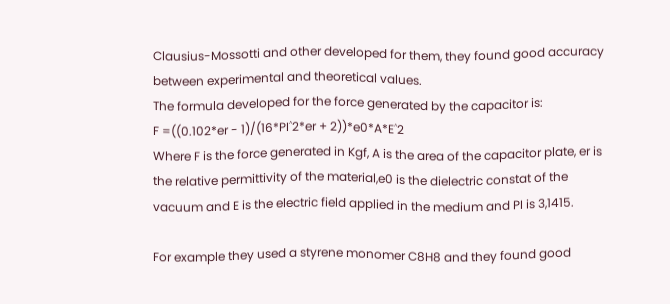Clausius-Mossotti and other developed for them, they found good accuracy between experimental and theoretical values.
The formula developed for the force generated by the capacitor is:
F =((0.102*er - 1)/(16*PI˄2*er + 2))*e0*A*E˄2
Where F is the force generated in Kgf, A is the area of the capacitor plate, er is the relative permittivity of the material,e0 is the dielectric constat of the vacuum and E is the electric field applied in the medium and PI is 3,1415.

For example they used a styrene monomer C8H8 and they found good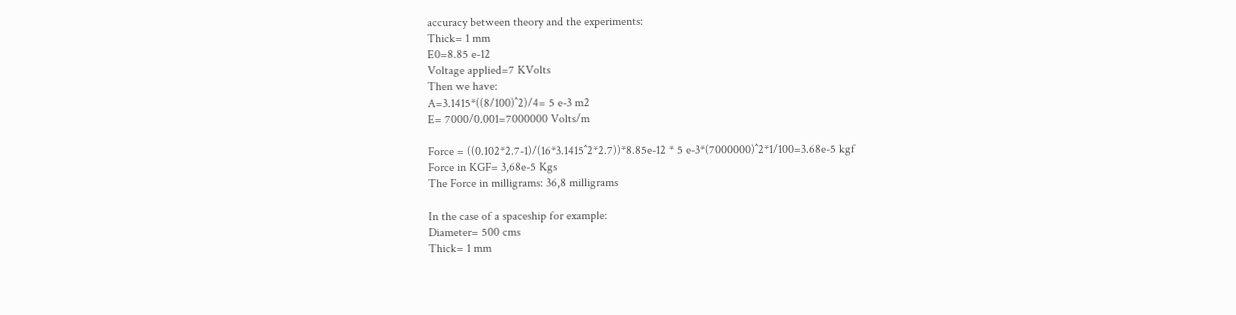accuracy between theory and the experiments:
Thick= 1 mm
E0=8.85 e-12
Voltage applied=7 KVolts
Then we have:
A=3.1415*((8/100)˄2)/4= 5 e-3 m2
E= 7000/0.001=7000000 Volts/m

Force = ((0.102*2.7-1)/(16*3.1415˄2*2.7))*8.85e-12 * 5 e-3*(7000000)˄2*1/100=3.68e-5 kgf
Force in KGF= 3,68e-5 Kgs
The Force in milligrams: 36,8 milligrams

In the case of a spaceship for example:
Diameter= 500 cms
Thick= 1 mm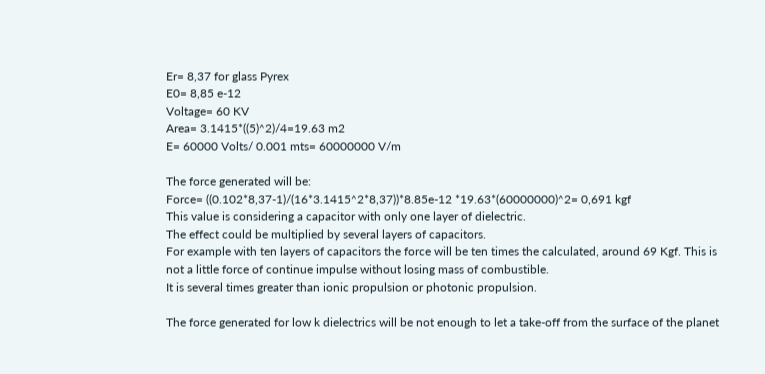Er= 8,37 for glass Pyrex
E0= 8,85 e-12
Voltage= 60 KV
Area= 3.1415*((5)˄2)/4=19.63 m2
E= 60000 Volts/ 0.001 mts= 60000000 V/m

The force generated will be:
Force= ((0.102*8,37-1)/(16*3.1415˄2*8,37))*8.85e-12 *19.63*(60000000)˄2= 0,691 kgf
This value is considering a capacitor with only one layer of dielectric.
The effect could be multiplied by several layers of capacitors.
For example with ten layers of capacitors the force will be ten times the calculated, around 69 Kgf. This is not a little force of continue impulse without losing mass of combustible.
It is several times greater than ionic propulsion or photonic propulsion.

The force generated for low k dielectrics will be not enough to let a take-off from the surface of the planet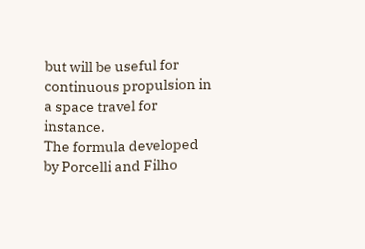but will be useful for continuous propulsion in a space travel for instance.
The formula developed by Porcelli and Filho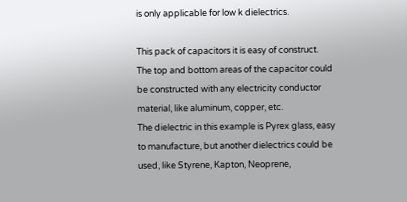is only applicable for low k dielectrics.

This pack of capacitors it is easy of construct.
The top and bottom areas of the capacitor could be constructed with any electricity conductor material, like aluminum, copper, etc.
The dielectric in this example is Pyrex glass, easy to manufacture, but another dielectrics could be used, like Styrene, Kapton, Neoprene,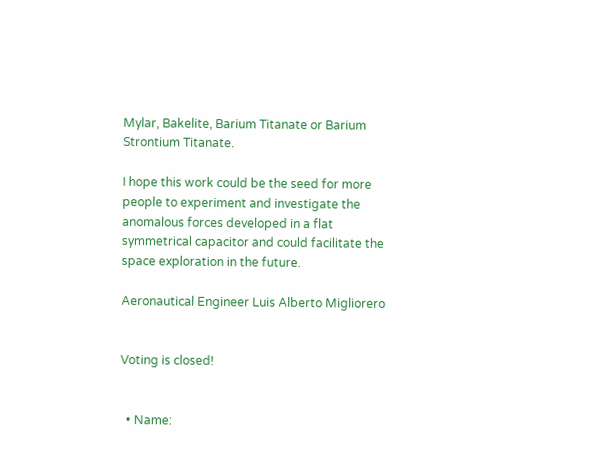Mylar, Bakelite, Barium Titanate or Barium Strontium Titanate.

I hope this work could be the seed for more people to experiment and investigate the anomalous forces developed in a flat symmetrical capacitor and could facilitate the space exploration in the future.

Aeronautical Engineer Luis Alberto Migliorero


Voting is closed!


  • Name: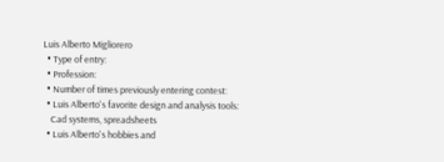Luis Alberto Migliorero
  • Type of entry:
  • Profession:
  • Number of times previously entering contest:
  • Luis Alberto's favorite design and analysis tools:
    Cad systems, spreadsheets
  • Luis Alberto's hobbies and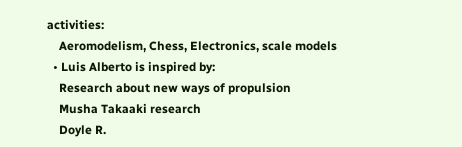activities:
    Aeromodelism, Chess, Electronics, scale models
  • Luis Alberto is inspired by:
    Research about new ways of propulsion
    Musha Takaaki research
    Doyle R.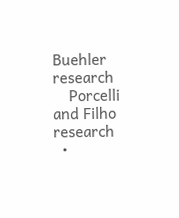Buehler research
    Porcelli and Filho research
  •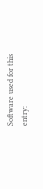Software used for this entry: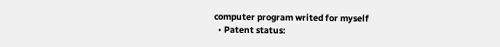computer program writed for myself
  • Patent status: